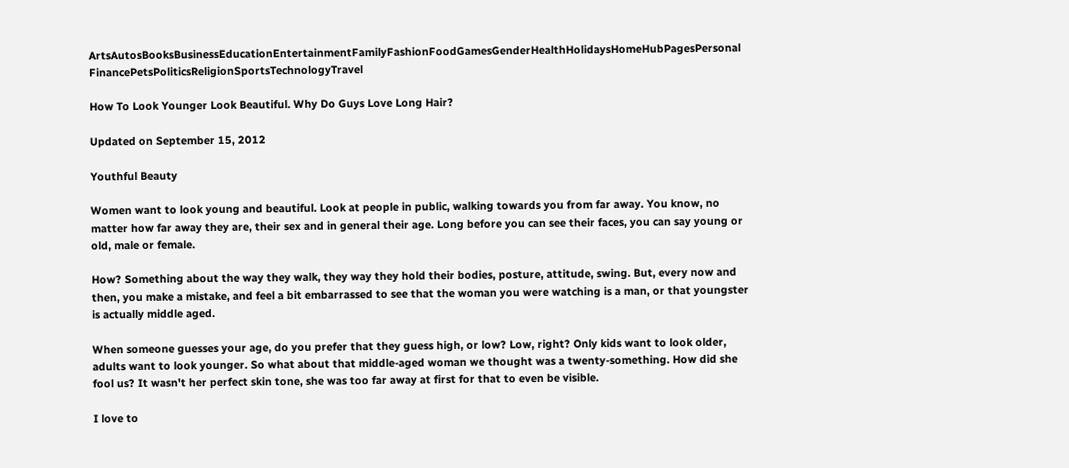ArtsAutosBooksBusinessEducationEntertainmentFamilyFashionFoodGamesGenderHealthHolidaysHomeHubPagesPersonal FinancePetsPoliticsReligionSportsTechnologyTravel

How To Look Younger Look Beautiful. Why Do Guys Love Long Hair?

Updated on September 15, 2012

Youthful Beauty

Women want to look young and beautiful. Look at people in public, walking towards you from far away. You know, no matter how far away they are, their sex and in general their age. Long before you can see their faces, you can say young or old, male or female.

How? Something about the way they walk, they way they hold their bodies, posture, attitude, swing. But, every now and then, you make a mistake, and feel a bit embarrassed to see that the woman you were watching is a man, or that youngster is actually middle aged.

When someone guesses your age, do you prefer that they guess high, or low? Low, right? Only kids want to look older, adults want to look younger. So what about that middle-aged woman we thought was a twenty-something. How did she fool us? It wasn't her perfect skin tone, she was too far away at first for that to even be visible.

I love to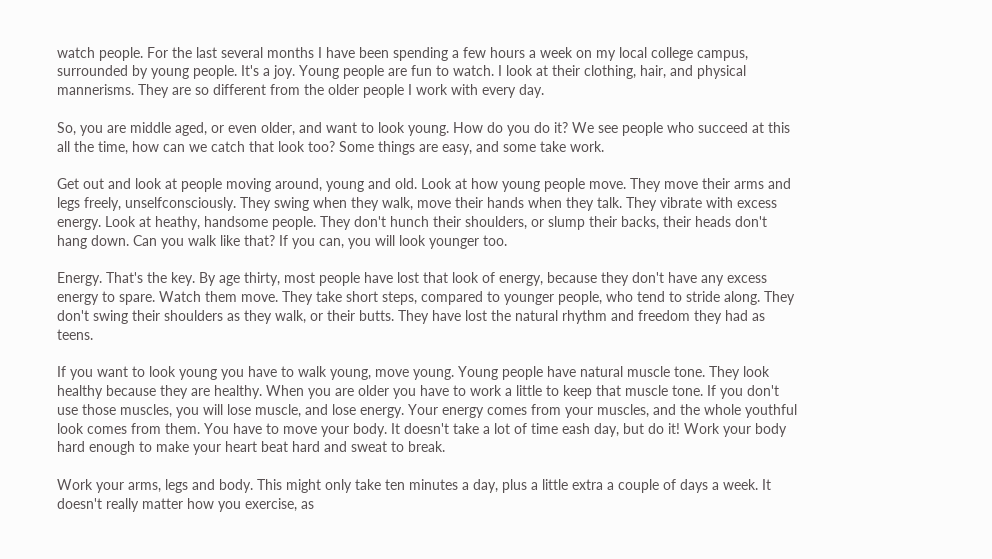watch people. For the last several months I have been spending a few hours a week on my local college campus, surrounded by young people. It's a joy. Young people are fun to watch. I look at their clothing, hair, and physical mannerisms. They are so different from the older people I work with every day.

So, you are middle aged, or even older, and want to look young. How do you do it? We see people who succeed at this all the time, how can we catch that look too? Some things are easy, and some take work.

Get out and look at people moving around, young and old. Look at how young people move. They move their arms and legs freely, unselfconsciously. They swing when they walk, move their hands when they talk. They vibrate with excess energy. Look at heathy, handsome people. They don't hunch their shoulders, or slump their backs, their heads don't hang down. Can you walk like that? If you can, you will look younger too.

Energy. That's the key. By age thirty, most people have lost that look of energy, because they don't have any excess energy to spare. Watch them move. They take short steps, compared to younger people, who tend to stride along. They don't swing their shoulders as they walk, or their butts. They have lost the natural rhythm and freedom they had as teens.

If you want to look young you have to walk young, move young. Young people have natural muscle tone. They look healthy because they are healthy. When you are older you have to work a little to keep that muscle tone. If you don't use those muscles, you will lose muscle, and lose energy. Your energy comes from your muscles, and the whole youthful look comes from them. You have to move your body. It doesn't take a lot of time eash day, but do it! Work your body hard enough to make your heart beat hard and sweat to break.

Work your arms, legs and body. This might only take ten minutes a day, plus a little extra a couple of days a week. It doesn't really matter how you exercise, as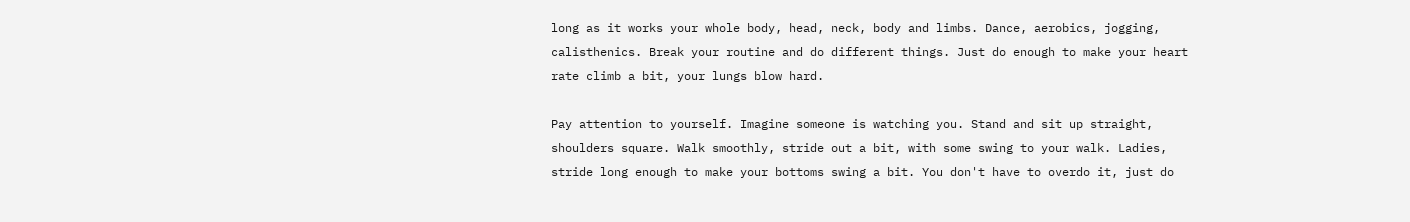long as it works your whole body, head, neck, body and limbs. Dance, aerobics, jogging, calisthenics. Break your routine and do different things. Just do enough to make your heart rate climb a bit, your lungs blow hard.

Pay attention to yourself. Imagine someone is watching you. Stand and sit up straight, shoulders square. Walk smoothly, stride out a bit, with some swing to your walk. Ladies, stride long enough to make your bottoms swing a bit. You don't have to overdo it, just do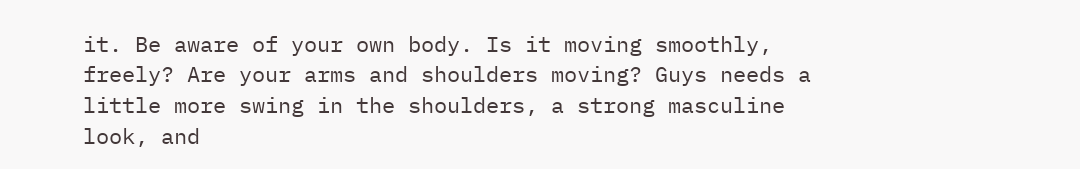it. Be aware of your own body. Is it moving smoothly, freely? Are your arms and shoulders moving? Guys needs a little more swing in the shoulders, a strong masculine look, and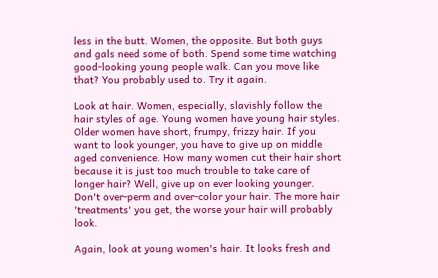less in the butt. Women, the opposite. But both guys and gals need some of both. Spend some time watching good-looking young people walk. Can you move like that? You probably used to. Try it again.

Look at hair. Women, especially, slavishly follow the hair styles of age. Young women have young hair styles. Older women have short, frumpy, frizzy hair. If you want to look younger, you have to give up on middle aged convenience. How many women cut their hair short because it is just too much trouble to take care of longer hair? Well, give up on ever looking younger. Don't over-perm and over-color your hair. The more hair 'treatments' you get, the worse your hair will probably look.

Again, look at young women's hair. It looks fresh and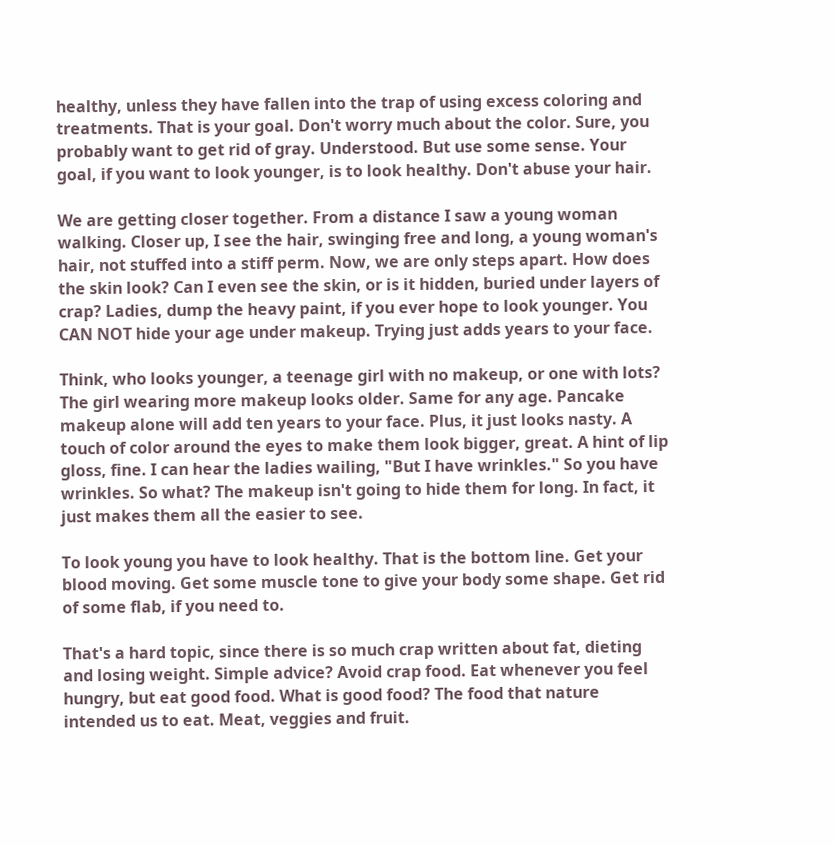healthy, unless they have fallen into the trap of using excess coloring and treatments. That is your goal. Don't worry much about the color. Sure, you probably want to get rid of gray. Understood. But use some sense. Your goal, if you want to look younger, is to look healthy. Don't abuse your hair.

We are getting closer together. From a distance I saw a young woman walking. Closer up, I see the hair, swinging free and long, a young woman's hair, not stuffed into a stiff perm. Now, we are only steps apart. How does the skin look? Can I even see the skin, or is it hidden, buried under layers of crap? Ladies, dump the heavy paint, if you ever hope to look younger. You CAN NOT hide your age under makeup. Trying just adds years to your face.

Think, who looks younger, a teenage girl with no makeup, or one with lots? The girl wearing more makeup looks older. Same for any age. Pancake makeup alone will add ten years to your face. Plus, it just looks nasty. A touch of color around the eyes to make them look bigger, great. A hint of lip gloss, fine. I can hear the ladies wailing, "But I have wrinkles." So you have wrinkles. So what? The makeup isn't going to hide them for long. In fact, it just makes them all the easier to see.

To look young you have to look healthy. That is the bottom line. Get your blood moving. Get some muscle tone to give your body some shape. Get rid of some flab, if you need to.

That's a hard topic, since there is so much crap written about fat, dieting and losing weight. Simple advice? Avoid crap food. Eat whenever you feel hungry, but eat good food. What is good food? The food that nature intended us to eat. Meat, veggies and fruit.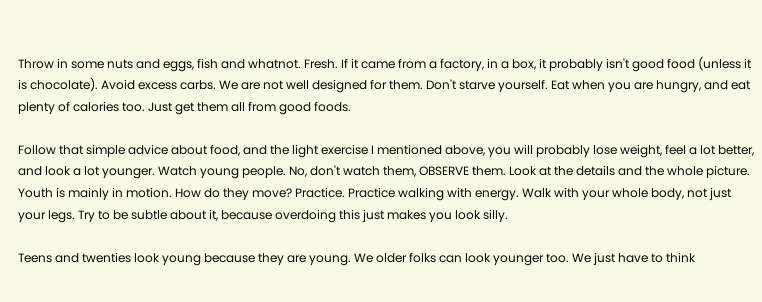Throw in some nuts and eggs, fish and whatnot. Fresh. If it came from a factory, in a box, it probably isn't good food (unless it is chocolate). Avoid excess carbs. We are not well designed for them. Don't starve yourself. Eat when you are hungry, and eat plenty of calories too. Just get them all from good foods.

Follow that simple advice about food, and the light exercise I mentioned above, you will probably lose weight, feel a lot better, and look a lot younger. Watch young people. No, don't watch them, OBSERVE them. Look at the details and the whole picture. Youth is mainly in motion. How do they move? Practice. Practice walking with energy. Walk with your whole body, not just your legs. Try to be subtle about it, because overdoing this just makes you look silly.

Teens and twenties look young because they are young. We older folks can look younger too. We just have to think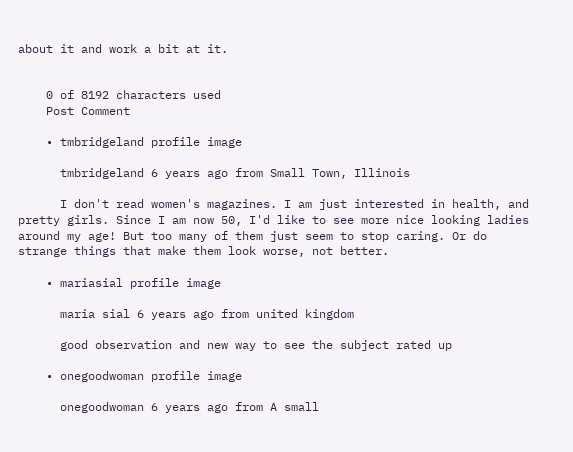about it and work a bit at it.


    0 of 8192 characters used
    Post Comment

    • tmbridgeland profile image

      tmbridgeland 6 years ago from Small Town, Illinois

      I don't read women's magazines. I am just interested in health, and pretty girls. Since I am now 50, I'd like to see more nice looking ladies around my age! But too many of them just seem to stop caring. Or do strange things that make them look worse, not better.

    • mariasial profile image

      maria sial 6 years ago from united kingdom

      good observation and new way to see the subject rated up

    • onegoodwoman profile image

      onegoodwoman 6 years ago from A small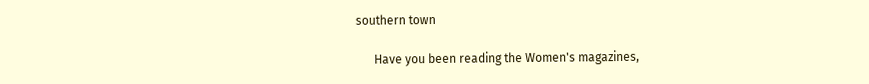southern town

      Have you been reading the Women's magazines,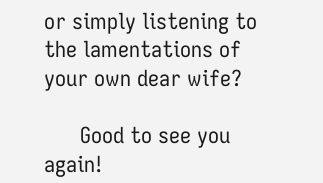or simply listening to the lamentations of your own dear wife?

      Good to see you again!